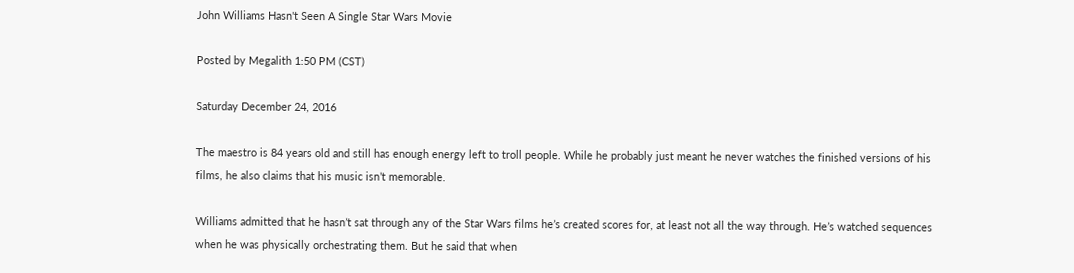John Williams Hasn't Seen A Single Star Wars Movie

Posted by Megalith 1:50 PM (CST)

Saturday December 24, 2016

The maestro is 84 years old and still has enough energy left to troll people. While he probably just meant he never watches the finished versions of his films, he also claims that his music isn’t memorable.

Williams admitted that he hasn’t sat through any of the Star Wars films he’s created scores for, at least not all the way through. He’s watched sequences when he was physically orchestrating them. But he said that when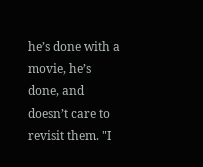he’s done with a movie, he’s done, and doesn’t care to revisit them. "I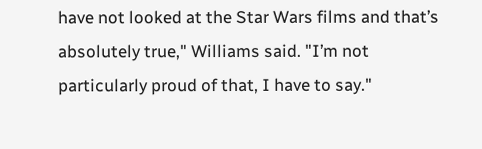have not looked at the Star Wars films and that’s absolutely true," Williams said. "I’m not particularly proud of that, I have to say."